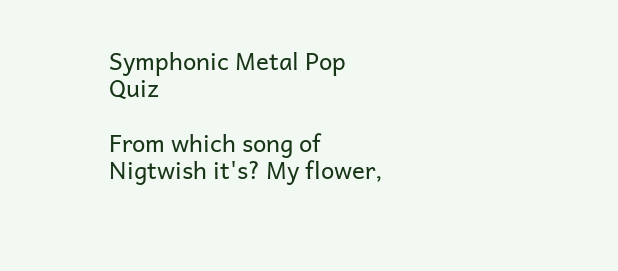Symphonic Metal Pop Quiz

From which song of Nigtwish it's? My flower,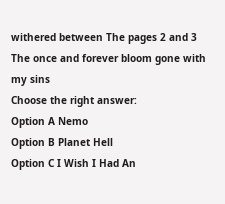withered between The pages 2 and 3 The once and forever bloom gone with my sins
Choose the right answer:
Option A Nemo
Option B Planet Hell
Option C I Wish I Had An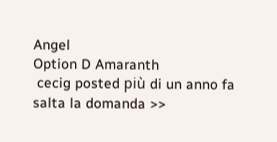Angel
Option D Amaranth
 cecig posted più di un anno fa
salta la domanda >>